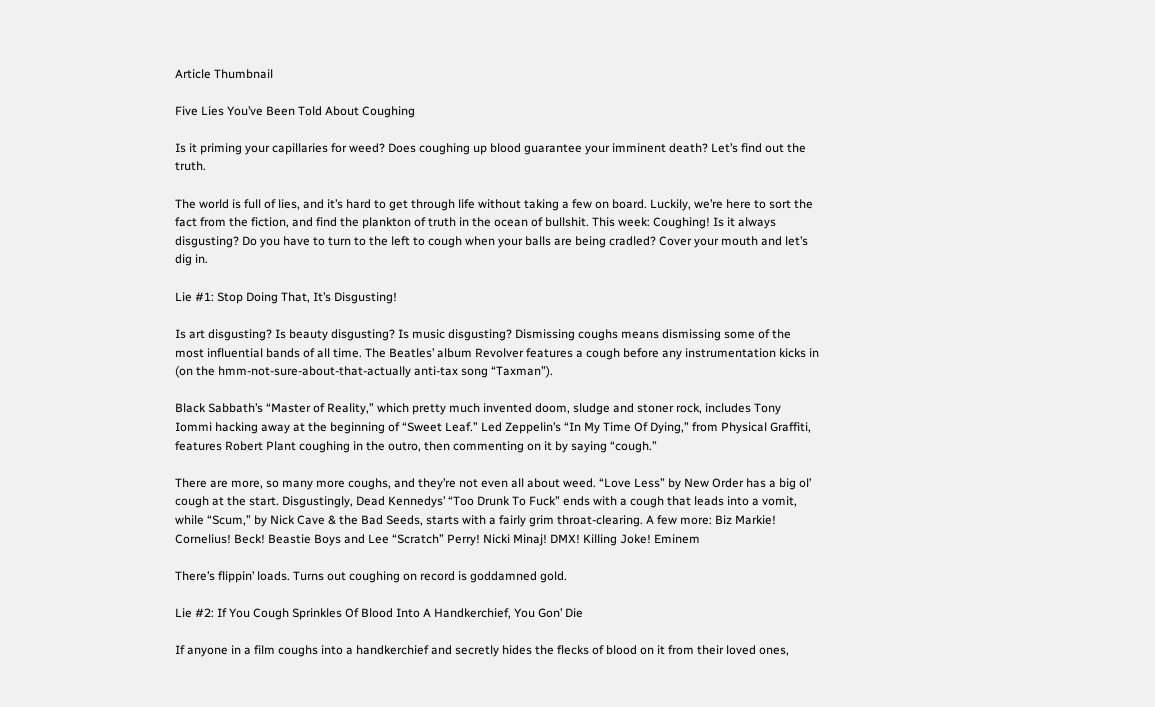Article Thumbnail

Five Lies You’ve Been Told About Coughing

Is it priming your capillaries for weed? Does coughing up blood guarantee your imminent death? Let’s find out the truth.

The world is full of lies, and it’s hard to get through life without taking a few on board. Luckily, we’re here to sort the fact from the fiction, and find the plankton of truth in the ocean of bullshit. This week: Coughing! Is it always disgusting? Do you have to turn to the left to cough when your balls are being cradled? Cover your mouth and let’s dig in.

Lie #1: Stop Doing That, It’s Disgusting!

Is art disgusting? Is beauty disgusting? Is music disgusting? Dismissing coughs means dismissing some of the most influential bands of all time. The Beatles’ album Revolver features a cough before any instrumentation kicks in (on the hmm-not-sure-about-that-actually anti-tax song “Taxman”).

Black Sabbath’s “Master of Reality,” which pretty much invented doom, sludge and stoner rock, includes Tony Iommi hacking away at the beginning of “Sweet Leaf.” Led Zeppelin’s “In My Time Of Dying,” from Physical Graffiti, features Robert Plant coughing in the outro, then commenting on it by saying “cough.”

There are more, so many more coughs, and they’re not even all about weed. “Love Less” by New Order has a big ol’ cough at the start. Disgustingly, Dead Kennedys’ “Too Drunk To Fuck” ends with a cough that leads into a vomit, while “Scum,” by Nick Cave & the Bad Seeds, starts with a fairly grim throat-clearing. A few more: Biz Markie! Cornelius! Beck! Beastie Boys and Lee “Scratch” Perry! Nicki Minaj! DMX! Killing Joke! Eminem

There’s flippin’ loads. Turns out coughing on record is goddamned gold.

Lie #2: If You Cough Sprinkles Of Blood Into A Handkerchief, You Gon’ Die

If anyone in a film coughs into a handkerchief and secretly hides the flecks of blood on it from their loved ones,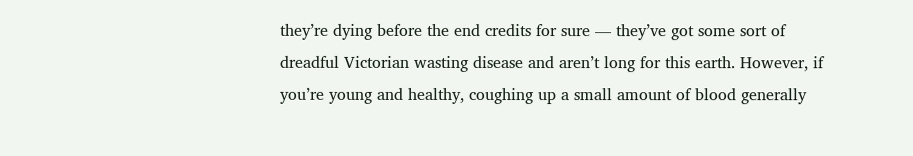they’re dying before the end credits for sure — they’ve got some sort of dreadful Victorian wasting disease and aren’t long for this earth. However, if you’re young and healthy, coughing up a small amount of blood generally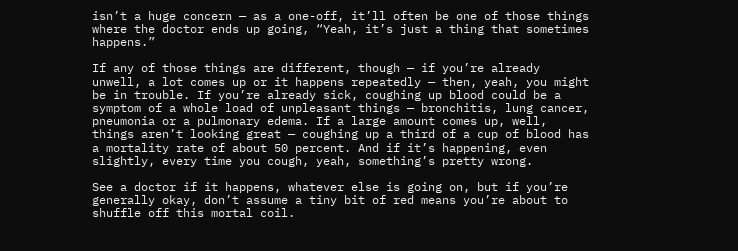isn’t a huge concern — as a one-off, it’ll often be one of those things where the doctor ends up going, “Yeah, it’s just a thing that sometimes happens.”

If any of those things are different, though — if you’re already unwell, a lot comes up or it happens repeatedly — then, yeah, you might be in trouble. If you’re already sick, coughing up blood could be a symptom of a whole load of unpleasant things — bronchitis, lung cancer, pneumonia or a pulmonary edema. If a large amount comes up, well, things aren’t looking great — coughing up a third of a cup of blood has a mortality rate of about 50 percent. And if it’s happening, even slightly, every time you cough, yeah, something’s pretty wrong.

See a doctor if it happens, whatever else is going on, but if you’re generally okay, don’t assume a tiny bit of red means you’re about to shuffle off this mortal coil.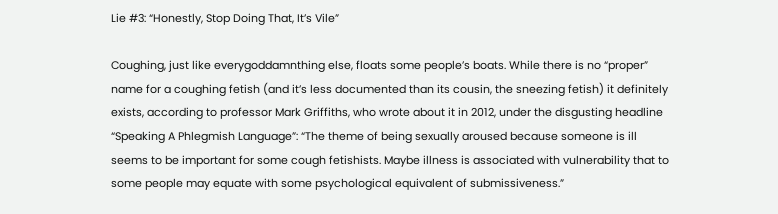Lie #3: “Honestly, Stop Doing That, It’s Vile”

Coughing, just like everygoddamnthing else, floats some people’s boats. While there is no “proper” name for a coughing fetish (and it’s less documented than its cousin, the sneezing fetish) it definitely exists, according to professor Mark Griffiths, who wrote about it in 2012, under the disgusting headline “Speaking A Phlegmish Language”: “The theme of being sexually aroused because someone is ill seems to be important for some cough fetishists. Maybe illness is associated with vulnerability that to some people may equate with some psychological equivalent of submissiveness.”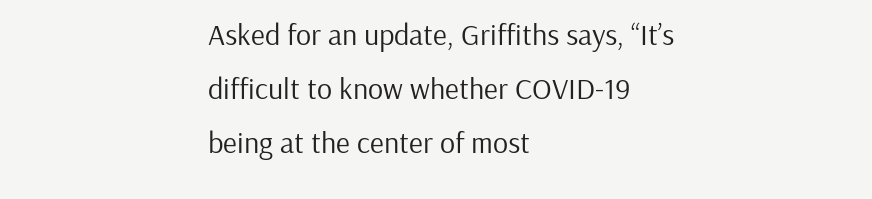Asked for an update, Griffiths says, “It’s difficult to know whether COVID-19 being at the center of most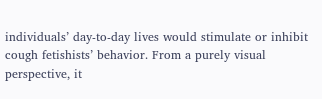individuals’ day-to-day lives would stimulate or inhibit cough fetishists’ behavior. From a purely visual perspective, it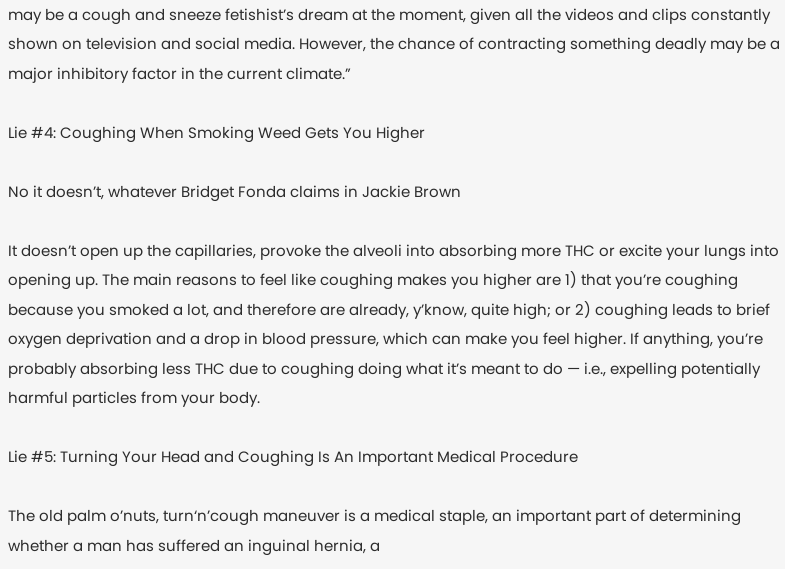may be a cough and sneeze fetishist’s dream at the moment, given all the videos and clips constantly shown on television and social media. However, the chance of contracting something deadly may be a major inhibitory factor in the current climate.”

Lie #4: Coughing When Smoking Weed Gets You Higher

No it doesn’t, whatever Bridget Fonda claims in Jackie Brown

It doesn’t open up the capillaries, provoke the alveoli into absorbing more THC or excite your lungs into opening up. The main reasons to feel like coughing makes you higher are 1) that you’re coughing because you smoked a lot, and therefore are already, y’know, quite high; or 2) coughing leads to brief oxygen deprivation and a drop in blood pressure, which can make you feel higher. If anything, you’re probably absorbing less THC due to coughing doing what it’s meant to do — i.e., expelling potentially harmful particles from your body.

Lie #5: Turning Your Head and Coughing Is An Important Medical Procedure

The old palm o’nuts, turn‘n’cough maneuver is a medical staple, an important part of determining whether a man has suffered an inguinal hernia, a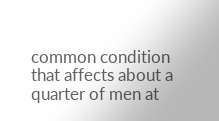common condition that affects about a quarter of men at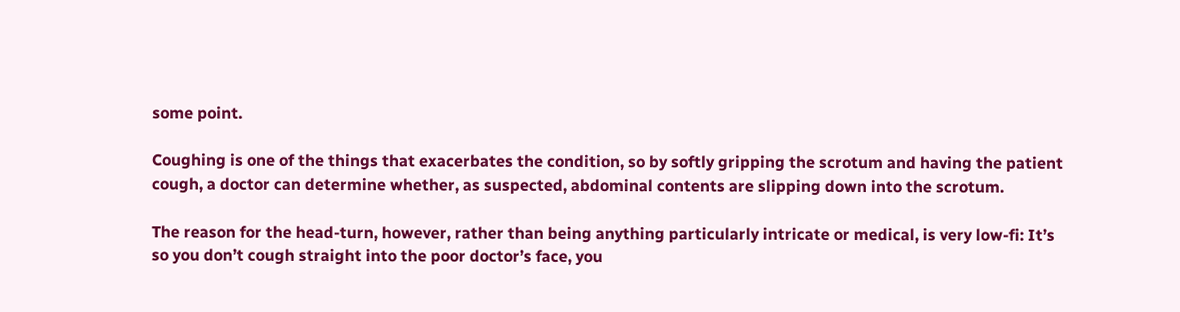some point.

Coughing is one of the things that exacerbates the condition, so by softly gripping the scrotum and having the patient cough, a doctor can determine whether, as suspected, abdominal contents are slipping down into the scrotum.

The reason for the head-turn, however, rather than being anything particularly intricate or medical, is very low-fi: It’s so you don’t cough straight into the poor doctor’s face, you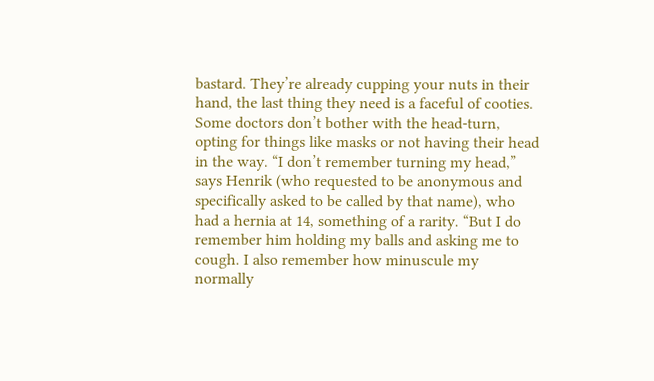bastard. They’re already cupping your nuts in their hand, the last thing they need is a faceful of cooties. Some doctors don’t bother with the head-turn, opting for things like masks or not having their head in the way. “I don’t remember turning my head,” says Henrik (who requested to be anonymous and specifically asked to be called by that name), who had a hernia at 14, something of a rarity. “But I do remember him holding my balls and asking me to cough. I also remember how minuscule my normally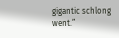gigantic schlong went.”